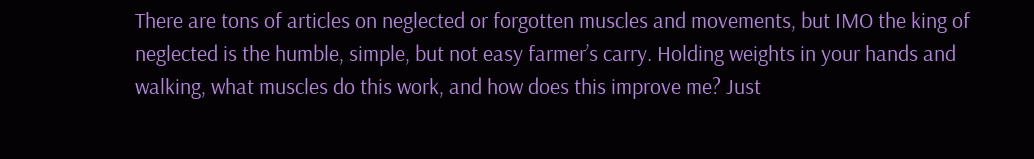There are tons of articles on neglected or forgotten muscles and movements, but IMO the king of neglected is the humble, simple, but not easy farmer’s carry. Holding weights in your hands and walking, what muscles do this work, and how does this improve me? Just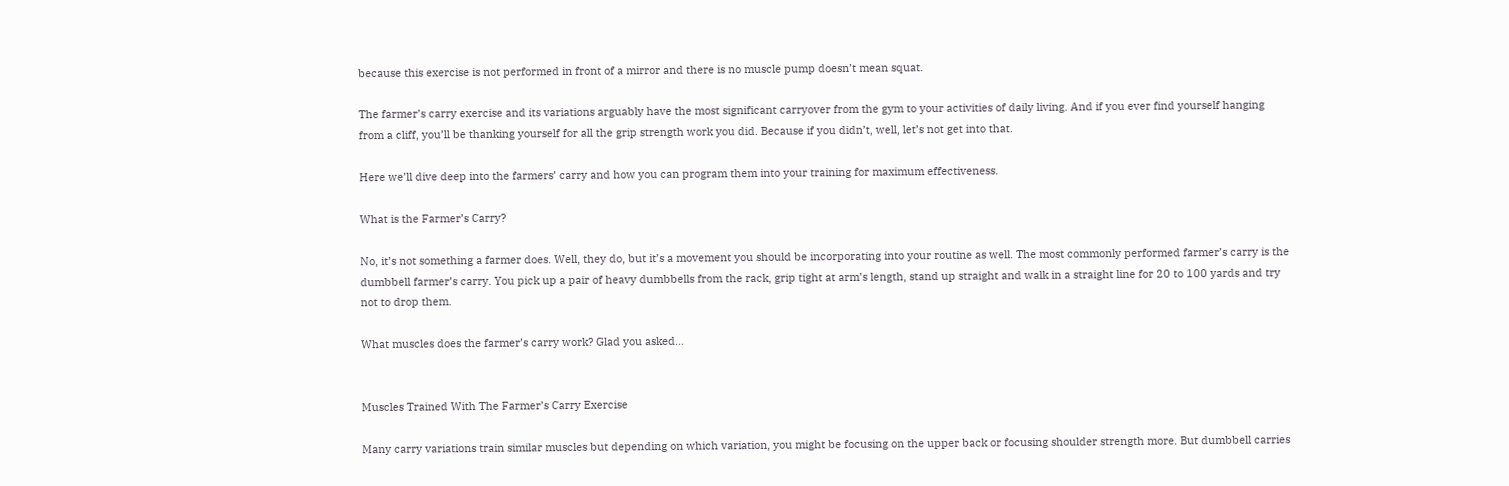because this exercise is not performed in front of a mirror and there is no muscle pump doesn’t mean squat.

The farmer’s carry exercise and its variations arguably have the most significant carryover from the gym to your activities of daily living. And if you ever find yourself hanging from a cliff, you’ll be thanking yourself for all the grip strength work you did. Because if you didn’t, well, let’s not get into that.

Here we’ll dive deep into the farmers’ carry and how you can program them into your training for maximum effectiveness.

What is the Farmer’s Carry?

No, it’s not something a farmer does. Well, they do, but it’s a movement you should be incorporating into your routine as well. The most commonly performed farmer’s carry is the dumbbell farmer’s carry. You pick up a pair of heavy dumbbells from the rack, grip tight at arm’s length, stand up straight and walk in a straight line for 20 to 100 yards and try not to drop them.

What muscles does the farmer’s carry work? Glad you asked…


Muscles Trained With The Farmer’s Carry Exercise

Many carry variations train similar muscles but depending on which variation, you might be focusing on the upper back or focusing shoulder strength more. But dumbbell carries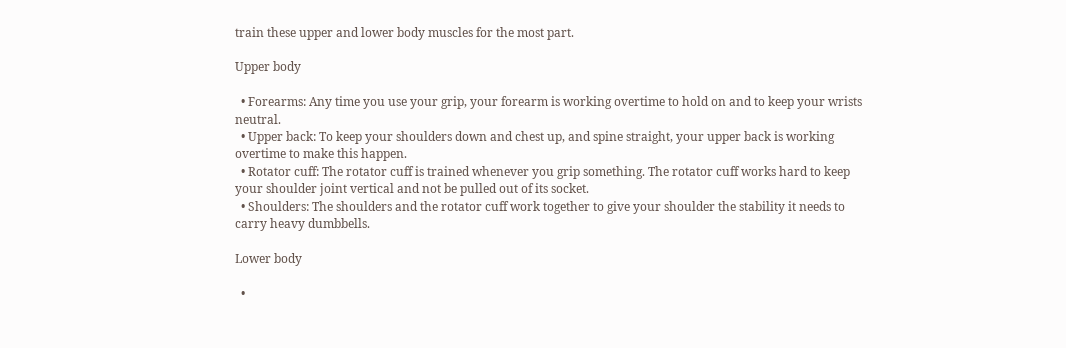train these upper and lower body muscles for the most part.

Upper body

  • Forearms: Any time you use your grip, your forearm is working overtime to hold on and to keep your wrists neutral.
  • Upper back: To keep your shoulders down and chest up, and spine straight, your upper back is working overtime to make this happen.
  • Rotator cuff: The rotator cuff is trained whenever you grip something. The rotator cuff works hard to keep your shoulder joint vertical and not be pulled out of its socket.
  • Shoulders: The shoulders and the rotator cuff work together to give your shoulder the stability it needs to carry heavy dumbbells.

Lower body

  •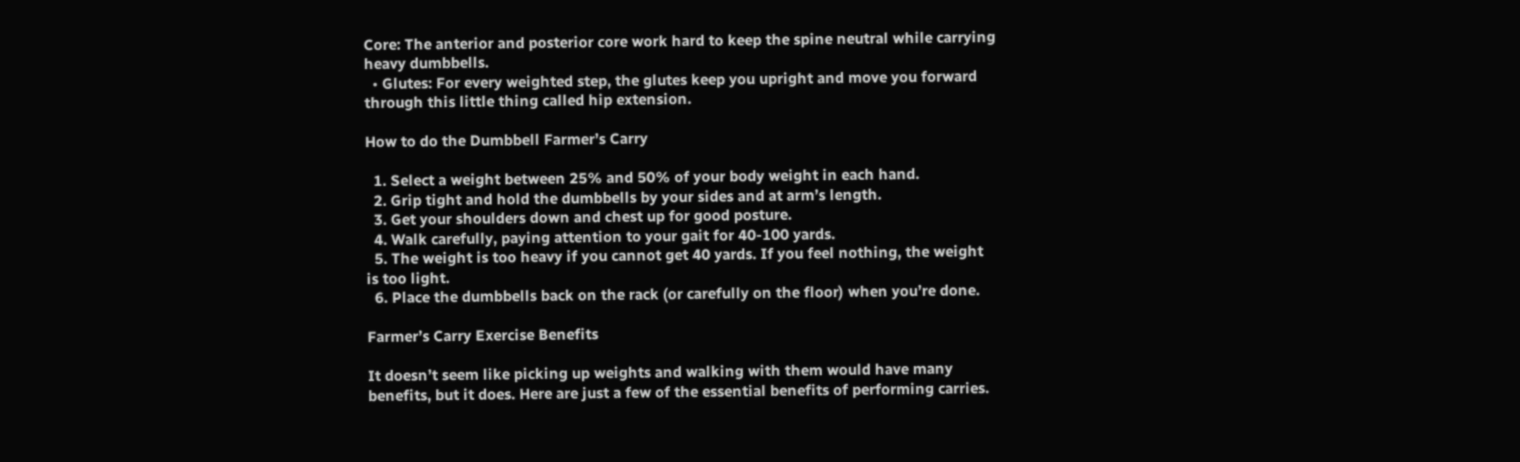Core: The anterior and posterior core work hard to keep the spine neutral while carrying heavy dumbbells.
  • Glutes: For every weighted step, the glutes keep you upright and move you forward through this little thing called hip extension.

How to do the Dumbbell Farmer’s Carry

  1. Select a weight between 25% and 50% of your body weight in each hand.
  2. Grip tight and hold the dumbbells by your sides and at arm’s length.
  3. Get your shoulders down and chest up for good posture.
  4. Walk carefully, paying attention to your gait for 40-100 yards.
  5. The weight is too heavy if you cannot get 40 yards. If you feel nothing, the weight is too light.
  6. Place the dumbbells back on the rack (or carefully on the floor) when you’re done.

Farmer’s Carry Exercise Benefits

It doesn’t seem like picking up weights and walking with them would have many benefits, but it does. Here are just a few of the essential benefits of performing carries.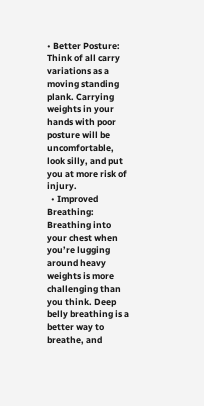• Better Posture: Think of all carry variations as a moving standing plank. Carrying weights in your hands with poor posture will be uncomfortable, look silly, and put you at more risk of injury.
  • Improved Breathing: Breathing into your chest when you’re lugging around heavy weights is more challenging than you think. Deep belly breathing is a better way to breathe, and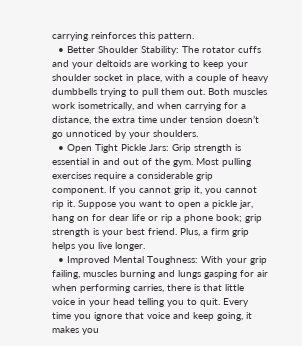carrying reinforces this pattern.
  • Better Shoulder Stability: The rotator cuffs and your deltoids are working to keep your shoulder socket in place, with a couple of heavy dumbbells trying to pull them out. Both muscles work isometrically, and when carrying for a distance, the extra time under tension doesn’t go unnoticed by your shoulders.
  • Open Tight Pickle Jars: Grip strength is essential in and out of the gym. Most pulling exercises require a considerable grip component. If you cannot grip it, you cannot rip it. Suppose you want to open a pickle jar, hang on for dear life or rip a phone book; grip strength is your best friend. Plus, a firm grip helps you live longer.
  • Improved Mental Toughness: With your grip failing, muscles burning and lungs gasping for air when performing carries, there is that little voice in your head telling you to quit. Every time you ignore that voice and keep going, it makes you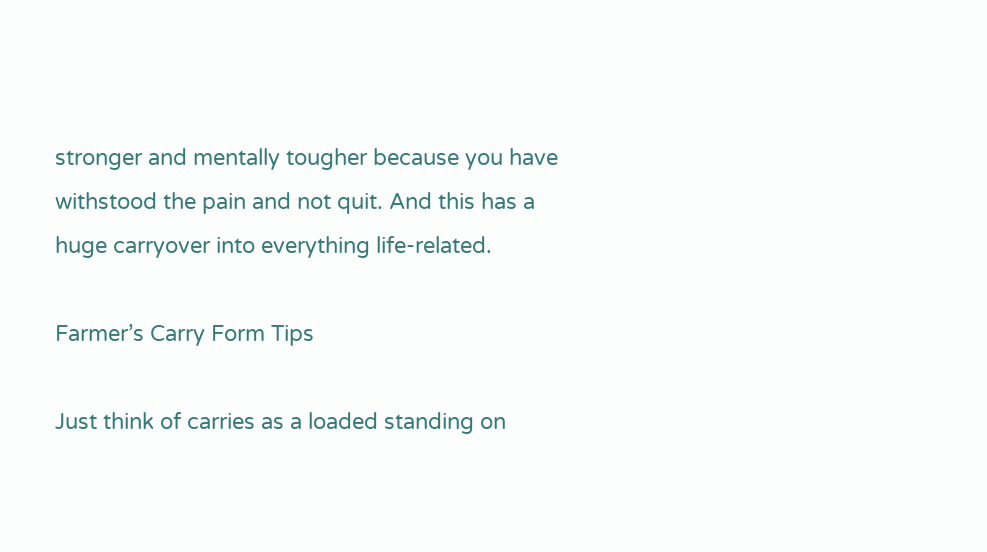stronger and mentally tougher because you have withstood the pain and not quit. And this has a huge carryover into everything life-related.

Farmer’s Carry Form Tips

Just think of carries as a loaded standing on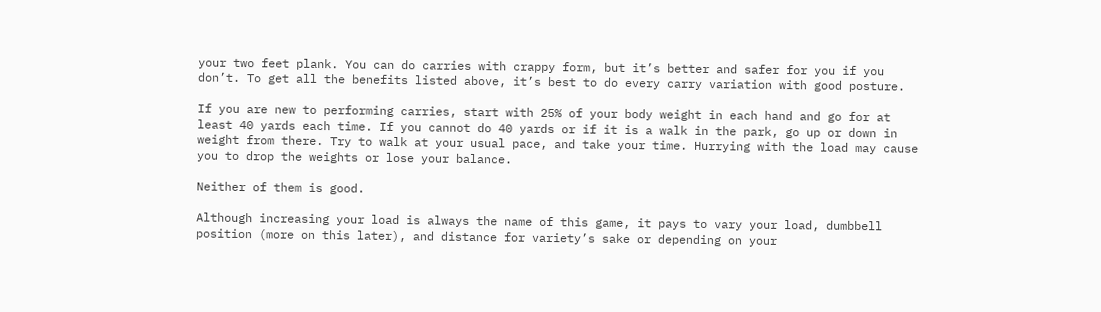your two feet plank. You can do carries with crappy form, but it’s better and safer for you if you don’t. To get all the benefits listed above, it’s best to do every carry variation with good posture.

If you are new to performing carries, start with 25% of your body weight in each hand and go for at least 40 yards each time. If you cannot do 40 yards or if it is a walk in the park, go up or down in weight from there. Try to walk at your usual pace, and take your time. Hurrying with the load may cause you to drop the weights or lose your balance.

Neither of them is good.

Although increasing your load is always the name of this game, it pays to vary your load, dumbbell position (more on this later), and distance for variety’s sake or depending on your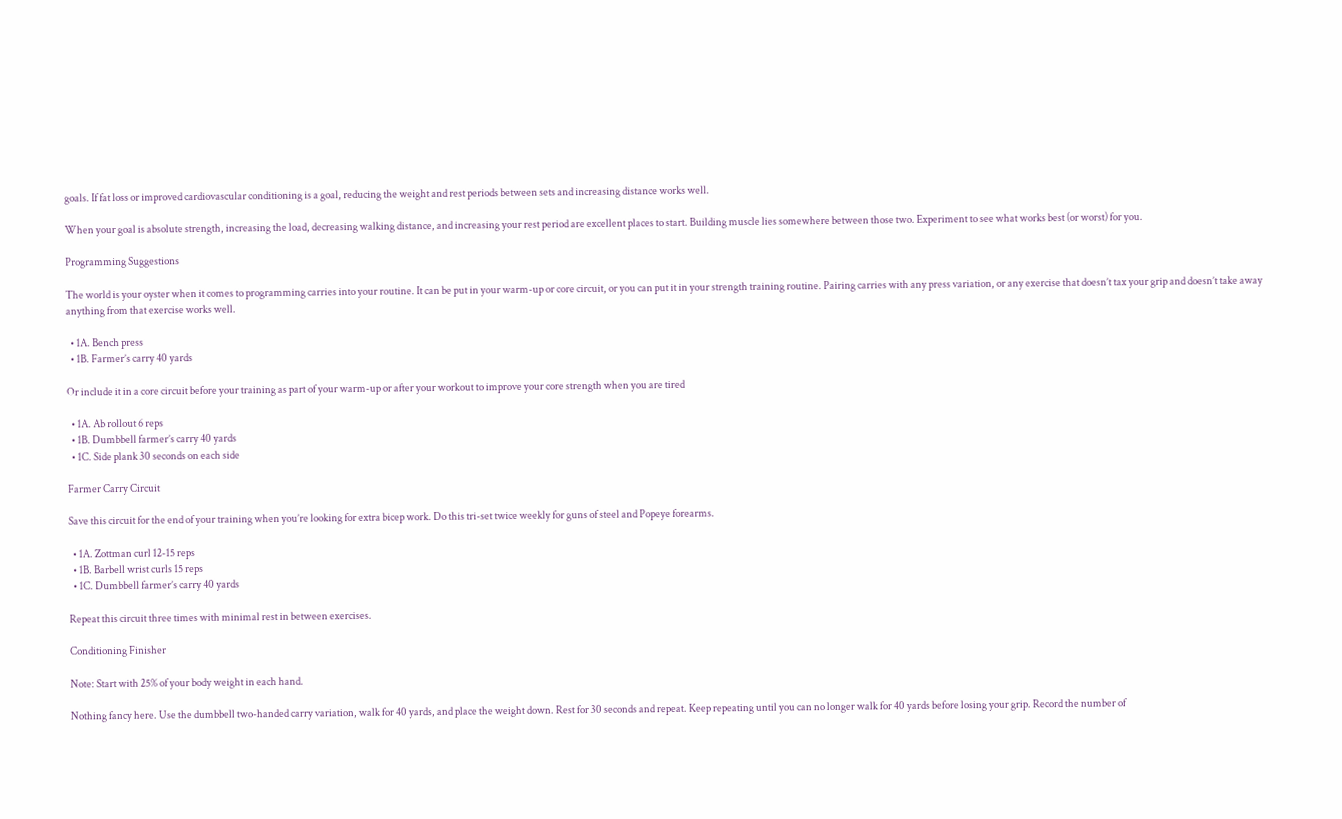goals. If fat loss or improved cardiovascular conditioning is a goal, reducing the weight and rest periods between sets and increasing distance works well.

When your goal is absolute strength, increasing the load, decreasing walking distance, and increasing your rest period are excellent places to start. Building muscle lies somewhere between those two. Experiment to see what works best (or worst) for you.

Programming Suggestions

The world is your oyster when it comes to programming carries into your routine. It can be put in your warm-up or core circuit, or you can put it in your strength training routine. Pairing carries with any press variation, or any exercise that doesn’t tax your grip and doesn’t take away anything from that exercise works well.

  • 1A. Bench press
  • 1B. Farmer’s carry 40 yards

Or include it in a core circuit before your training as part of your warm-up or after your workout to improve your core strength when you are tired

  • 1A. Ab rollout 6 reps
  • 1B. Dumbbell farmer’s carry 40 yards
  • 1C. Side plank 30 seconds on each side

Farmer Carry Circuit

Save this circuit for the end of your training when you’re looking for extra bicep work. Do this tri-set twice weekly for guns of steel and Popeye forearms.

  • 1A. Zottman curl 12-15 reps
  • 1B. Barbell wrist curls 15 reps
  • 1C. Dumbbell farmer’s carry 40 yards

Repeat this circuit three times with minimal rest in between exercises.

Conditioning Finisher

Note: Start with 25% of your body weight in each hand.

Nothing fancy here. Use the dumbbell two-handed carry variation, walk for 40 yards, and place the weight down. Rest for 30 seconds and repeat. Keep repeating until you can no longer walk for 40 yards before losing your grip. Record the number of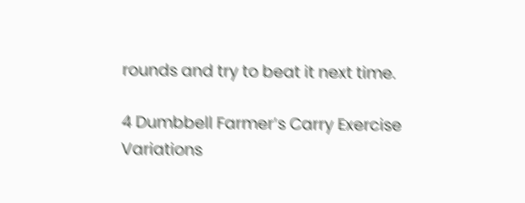rounds and try to beat it next time.

4 Dumbbell Farmer’s Carry Exercise Variations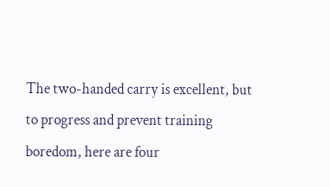The two-handed carry is excellent, but to progress and prevent training boredom, here are four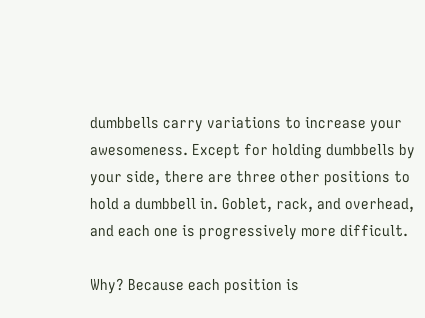dumbbells carry variations to increase your awesomeness. Except for holding dumbbells by your side, there are three other positions to hold a dumbbell in. Goblet, rack, and overhead, and each one is progressively more difficult.

Why? Because each position is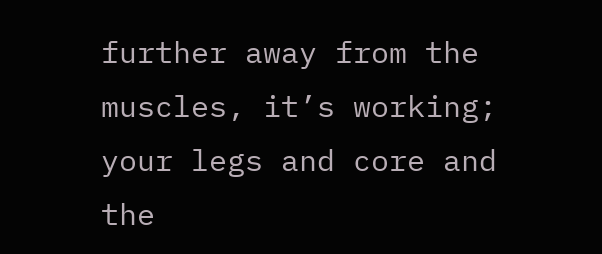further away from the muscles, it’s working; your legs and core and the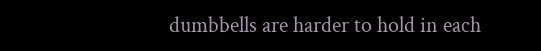dumbbells are harder to hold in each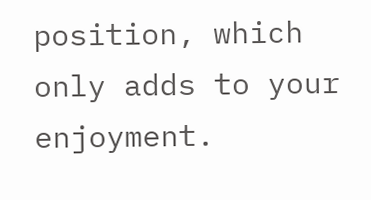position, which only adds to your enjoyment.